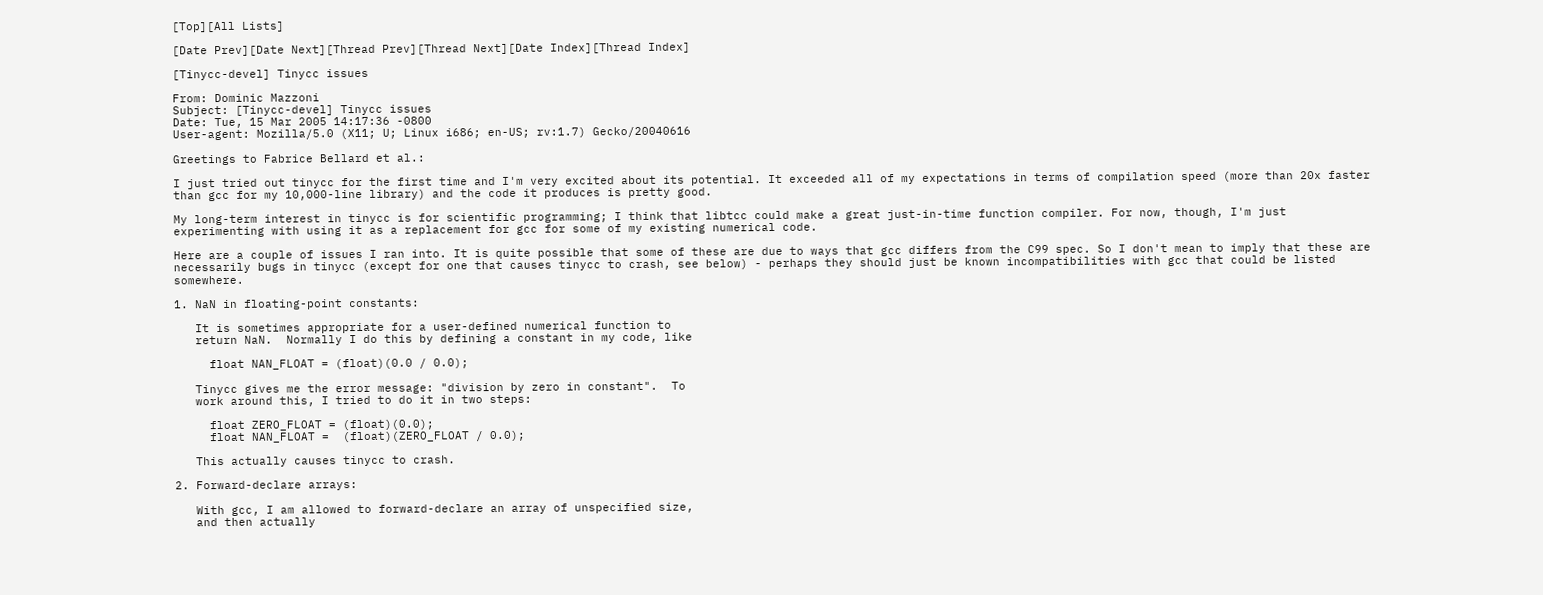[Top][All Lists]

[Date Prev][Date Next][Thread Prev][Thread Next][Date Index][Thread Index]

[Tinycc-devel] Tinycc issues

From: Dominic Mazzoni
Subject: [Tinycc-devel] Tinycc issues
Date: Tue, 15 Mar 2005 14:17:36 -0800
User-agent: Mozilla/5.0 (X11; U; Linux i686; en-US; rv:1.7) Gecko/20040616

Greetings to Fabrice Bellard et al.:

I just tried out tinycc for the first time and I'm very excited about its potential. It exceeded all of my expectations in terms of compilation speed (more than 20x faster than gcc for my 10,000-line library) and the code it produces is pretty good.

My long-term interest in tinycc is for scientific programming; I think that libtcc could make a great just-in-time function compiler. For now, though, I'm just experimenting with using it as a replacement for gcc for some of my existing numerical code.

Here are a couple of issues I ran into. It is quite possible that some of these are due to ways that gcc differs from the C99 spec. So I don't mean to imply that these are necessarily bugs in tinycc (except for one that causes tinycc to crash, see below) - perhaps they should just be known incompatibilities with gcc that could be listed somewhere.

1. NaN in floating-point constants:

   It is sometimes appropriate for a user-defined numerical function to
   return NaN.  Normally I do this by defining a constant in my code, like

     float NAN_FLOAT = (float)(0.0 / 0.0);

   Tinycc gives me the error message: "division by zero in constant".  To
   work around this, I tried to do it in two steps:

     float ZERO_FLOAT = (float)(0.0);
     float NAN_FLOAT =  (float)(ZERO_FLOAT / 0.0);

   This actually causes tinycc to crash.

2. Forward-declare arrays:

   With gcc, I am allowed to forward-declare an array of unspecified size,
   and then actually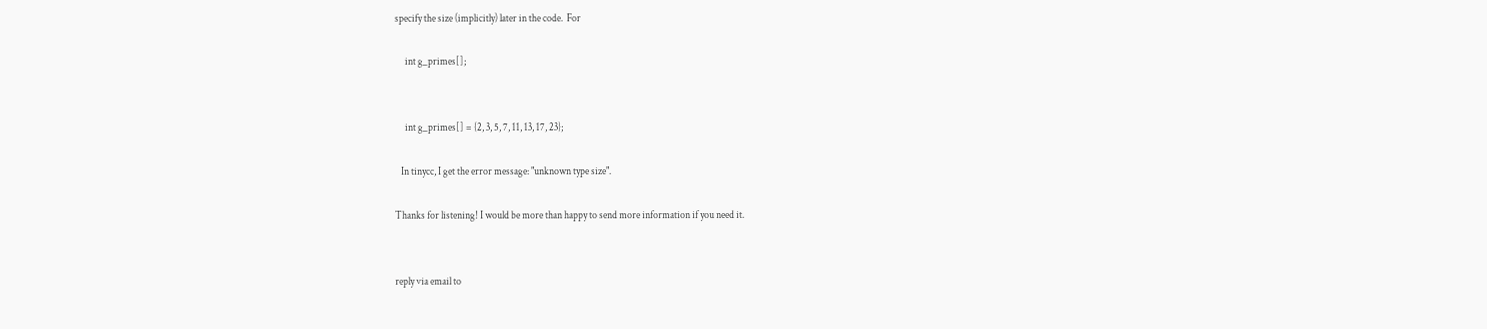specify the size (implicitly) later in the code.  For

     int g_primes[];


     int g_primes[] = {2, 3, 5, 7, 11, 13, 17, 23};

   In tinycc, I get the error message: "unknown type size".

Thanks for listening! I would be more than happy to send more information if you need it.


reply via email to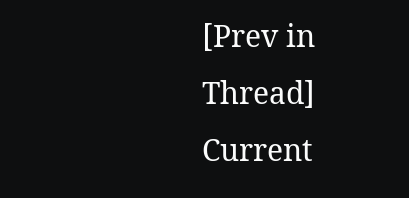[Prev in Thread] Current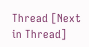Thread [Next in Thread]